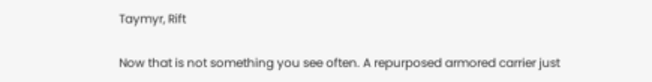Taymyr, Rift

Now that is not something you see often. A repurposed armored carrier just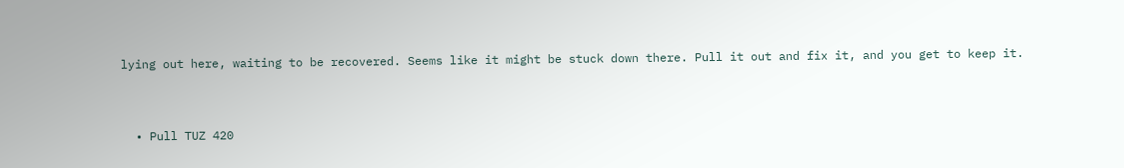lying out here, waiting to be recovered. Seems like it might be stuck down there. Pull it out and fix it, and you get to keep it.


  • Pull TUZ 420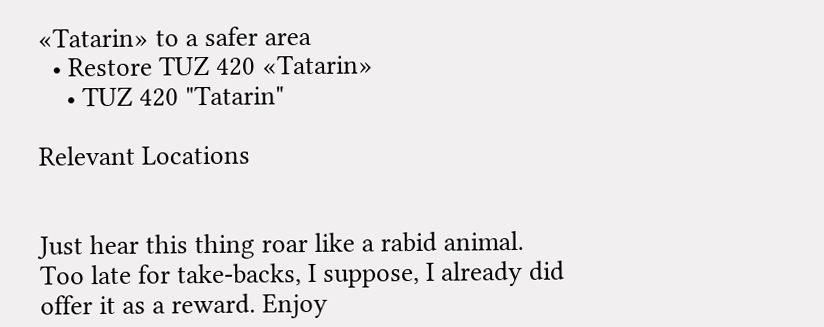«Tatarin» to a safer area
  • Restore TUZ 420 «Tatarin»
    • TUZ 420 "Tatarin"

Relevant Locations


Just hear this thing roar like a rabid animal. Too late for take-backs, I suppose, I already did offer it as a reward. Enjoy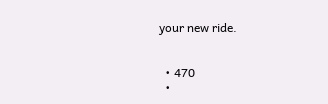your new ride.


  • 470
  •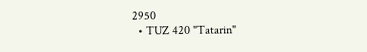2950
  • TUZ 420 "Tatarin"